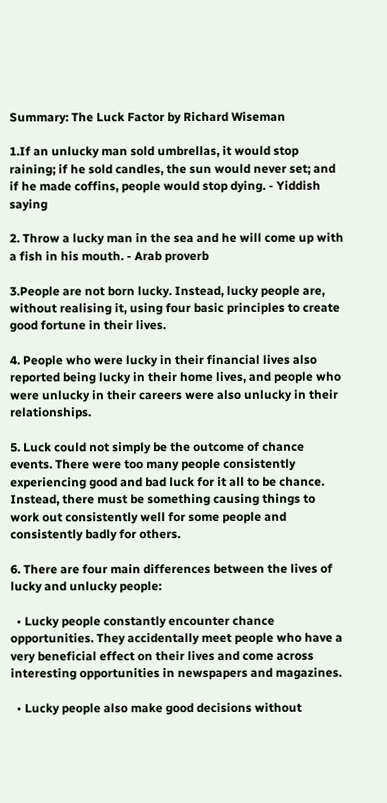Summary: The Luck Factor by Richard Wiseman

1.If an unlucky man sold umbrellas, it would stop raining; if he sold candles, the sun would never set; and if he made coffins, people would stop dying. - Yiddish saying

2. Throw a lucky man in the sea and he will come up with a fish in his mouth. - Arab proverb

3.People are not born lucky. Instead, lucky people are, without realising it, using four basic principles to create good fortune in their lives.

4. People who were lucky in their financial lives also reported being lucky in their home lives, and people who were unlucky in their careers were also unlucky in their relationships.

5. Luck could not simply be the outcome of chance events. There were too many people consistently experiencing good and bad luck for it all to be chance. Instead, there must be something causing things to work out consistently well for some people and consistently badly for others.

6. There are four main differences between the lives of lucky and unlucky people:

  • Lucky people constantly encounter chance opportunities. They accidentally meet people who have a very beneficial effect on their lives and come across interesting opportunities in newspapers and magazines.

  • Lucky people also make good decisions without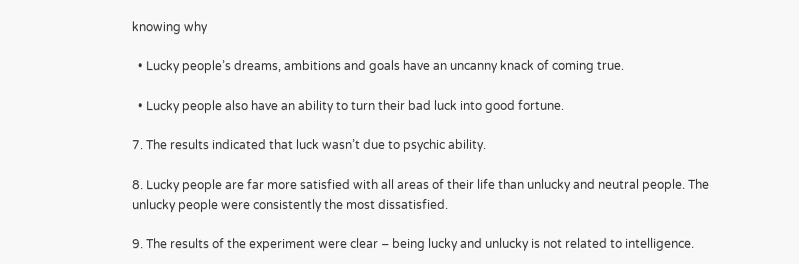knowing why

  • Lucky people’s dreams, ambitions and goals have an uncanny knack of coming true.

  • Lucky people also have an ability to turn their bad luck into good fortune.

7. The results indicated that luck wasn’t due to psychic ability.

8. Lucky people are far more satisfied with all areas of their life than unlucky and neutral people. The unlucky people were consistently the most dissatisfied.

9. The results of the experiment were clear – being lucky and unlucky is not related to intelligence.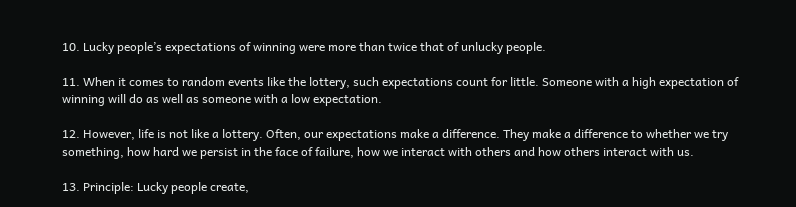10. Lucky people’s expectations of winning were more than twice that of unlucky people.

11. When it comes to random events like the lottery, such expectations count for little. Someone with a high expectation of winning will do as well as someone with a low expectation.

12. However, life is not like a lottery. Often, our expectations make a difference. They make a difference to whether we try something, how hard we persist in the face of failure, how we interact with others and how others interact with us.

13. Principle: Lucky people create,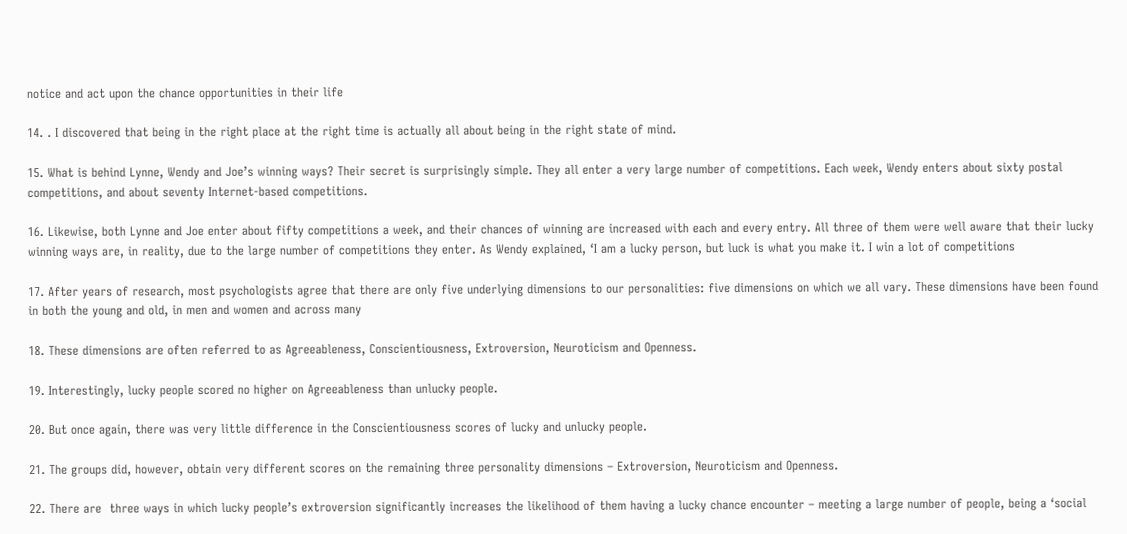notice and act upon the chance opportunities in their life

14. . I discovered that being in the right place at the right time is actually all about being in the right state of mind.

15. What is behind Lynne, Wendy and Joe’s winning ways? Their secret is surprisingly simple. They all enter a very large number of competitions. Each week, Wendy enters about sixty postal competitions, and about seventy Internet-based competitions.

16. Likewise, both Lynne and Joe enter about fifty competitions a week, and their chances of winning are increased with each and every entry. All three of them were well aware that their lucky winning ways are, in reality, due to the large number of competitions they enter. As Wendy explained, ‘I am a lucky person, but luck is what you make it. I win a lot of competitions

17. After years of research, most psychologists agree that there are only five underlying dimensions to our personalities: five dimensions on which we all vary. These dimensions have been found in both the young and old, in men and women and across many

18. These dimensions are often referred to as Agreeableness, Conscientiousness, Extroversion, Neuroticism and Openness.

19. Interestingly, lucky people scored no higher on Agreeableness than unlucky people.

20. But once again, there was very little difference in the Conscientiousness scores of lucky and unlucky people.

21. The groups did, however, obtain very different scores on the remaining three personality dimensions – Extroversion, Neuroticism and Openness.

22. There are  three ways in which lucky people’s extroversion significantly increases the likelihood of them having a lucky chance encounter – meeting a large number of people, being a ‘social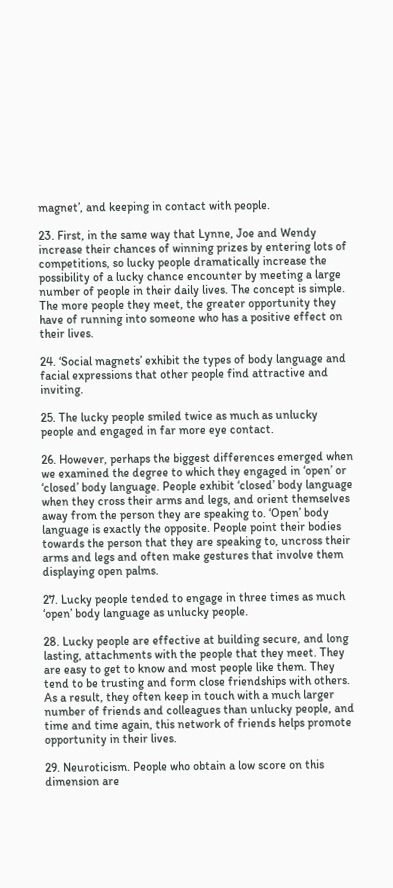magnet’, and keeping in contact with people.

23. First, in the same way that Lynne, Joe and Wendy increase their chances of winning prizes by entering lots of competitions, so lucky people dramatically increase the possibility of a lucky chance encounter by meeting a large number of people in their daily lives. The concept is simple. The more people they meet, the greater opportunity they have of running into someone who has a positive effect on their lives.

24. ‘Social magnets’ exhibit the types of body language and facial expressions that other people find attractive and inviting.

25. The lucky people smiled twice as much as unlucky people and engaged in far more eye contact.

26. However, perhaps the biggest differences emerged when we examined the degree to which they engaged in ‘open’ or ‘closed’ body language. People exhibit ‘closed’ body language when they cross their arms and legs, and orient themselves away from the person they are speaking to. ‘Open’ body language is exactly the opposite. People point their bodies towards the person that they are speaking to, uncross their arms and legs and often make gestures that involve them displaying open palms.

27. Lucky people tended to engage in three times as much ‘open’ body language as unlucky people.

28. Lucky people are effective at building secure, and long lasting, attachments with the people that they meet. They are easy to get to know and most people like them. They tend to be trusting and form close friendships with others. As a result, they often keep in touch with a much larger number of friends and colleagues than unlucky people, and time and time again, this network of friends helps promote opportunity in their lives.

29. Neuroticism. People who obtain a low score on this dimension are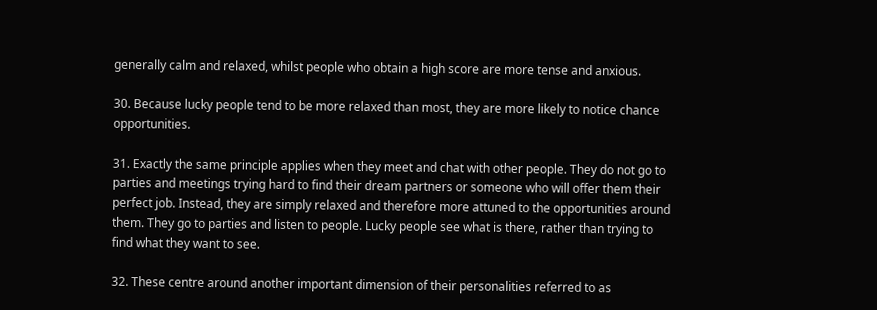generally calm and relaxed, whilst people who obtain a high score are more tense and anxious.

30. Because lucky people tend to be more relaxed than most, they are more likely to notice chance opportunities.

31. Exactly the same principle applies when they meet and chat with other people. They do not go to parties and meetings trying hard to find their dream partners or someone who will offer them their perfect job. Instead, they are simply relaxed and therefore more attuned to the opportunities around them. They go to parties and listen to people. Lucky people see what is there, rather than trying to find what they want to see.

32. These centre around another important dimension of their personalities referred to as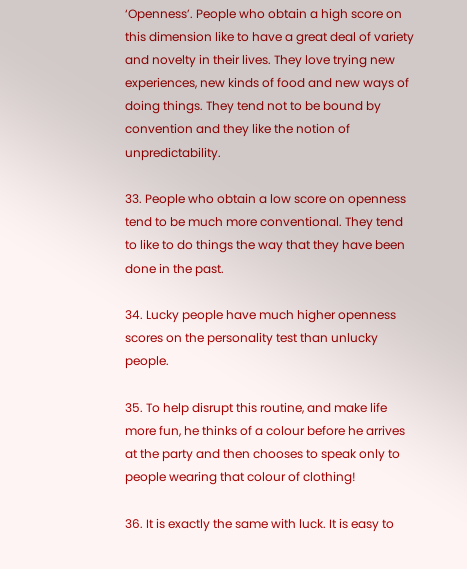‘Openness’. People who obtain a high score on this dimension like to have a great deal of variety and novelty in their lives. They love trying new experiences, new kinds of food and new ways of doing things. They tend not to be bound by convention and they like the notion of unpredictability.

33. People who obtain a low score on openness tend to be much more conventional. They tend to like to do things the way that they have been done in the past.

34. Lucky people have much higher openness scores on the personality test than unlucky people.

35. To help disrupt this routine, and make life more fun, he thinks of a colour before he arrives at the party and then chooses to speak only to people wearing that colour of clothing!

36. It is exactly the same with luck. It is easy to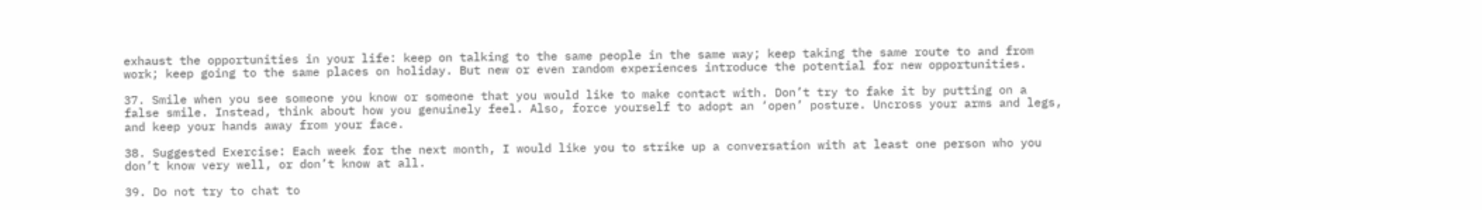exhaust the opportunities in your life: keep on talking to the same people in the same way; keep taking the same route to and from work; keep going to the same places on holiday. But new or even random experiences introduce the potential for new opportunities.

37. Smile when you see someone you know or someone that you would like to make contact with. Don’t try to fake it by putting on a false smile. Instead, think about how you genuinely feel. Also, force yourself to adopt an ‘open’ posture. Uncross your arms and legs, and keep your hands away from your face.

38. Suggested Exercise: Each week for the next month, I would like you to strike up a conversation with at least one person who you don’t know very well, or don’t know at all.

39. Do not try to chat to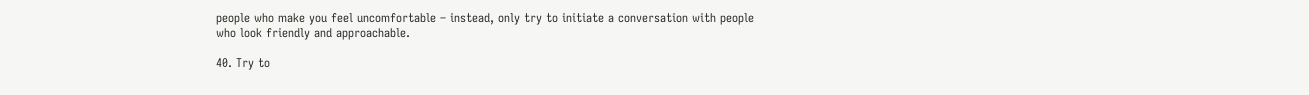people who make you feel uncomfortable – instead, only try to initiate a conversation with people who look friendly and approachable.

40. Try to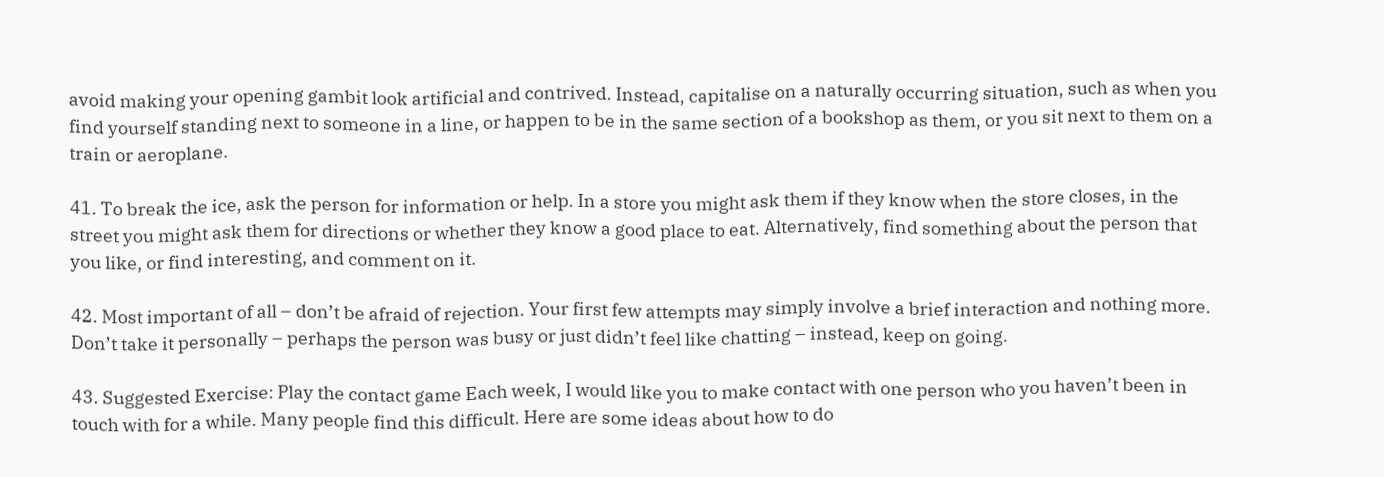avoid making your opening gambit look artificial and contrived. Instead, capitalise on a naturally occurring situation, such as when you find yourself standing next to someone in a line, or happen to be in the same section of a bookshop as them, or you sit next to them on a train or aeroplane.

41. To break the ice, ask the person for information or help. In a store you might ask them if they know when the store closes, in the street you might ask them for directions or whether they know a good place to eat. Alternatively, find something about the person that you like, or find interesting, and comment on it.

42. Most important of all – don’t be afraid of rejection. Your first few attempts may simply involve a brief interaction and nothing more. Don’t take it personally – perhaps the person was busy or just didn’t feel like chatting – instead, keep on going.

43. Suggested Exercise: Play the contact game Each week, I would like you to make contact with one person who you haven’t been in touch with for a while. Many people find this difficult. Here are some ideas about how to do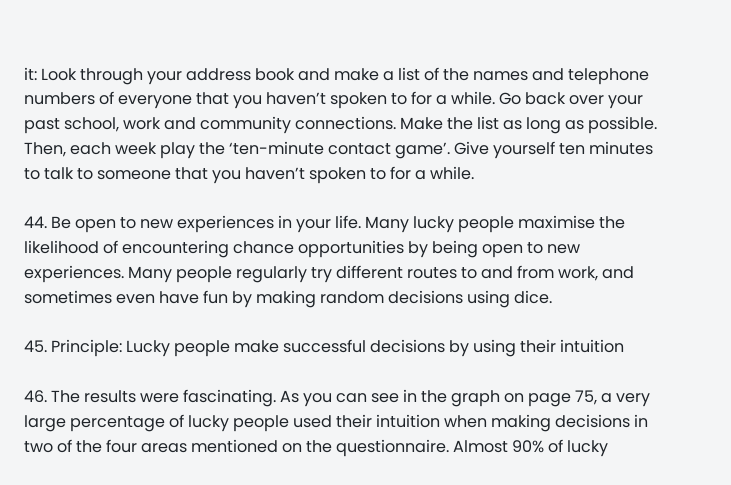it: Look through your address book and make a list of the names and telephone numbers of everyone that you haven’t spoken to for a while. Go back over your past school, work and community connections. Make the list as long as possible. Then, each week play the ‘ten-minute contact game’. Give yourself ten minutes to talk to someone that you haven’t spoken to for a while.

44. Be open to new experiences in your life. Many lucky people maximise the likelihood of encountering chance opportunities by being open to new experiences. Many people regularly try different routes to and from work, and sometimes even have fun by making random decisions using dice.

45. Principle: Lucky people make successful decisions by using their intuition

46. The results were fascinating. As you can see in the graph on page 75, a very large percentage of lucky people used their intuition when making decisions in two of the four areas mentioned on the questionnaire. Almost 90% of lucky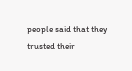people said that they trusted their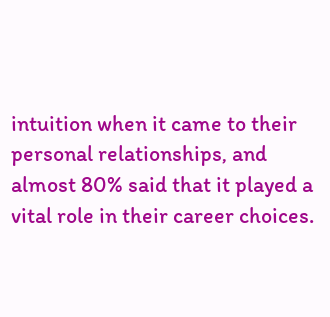intuition when it came to their personal relationships, and almost 80% said that it played a vital role in their career choices.